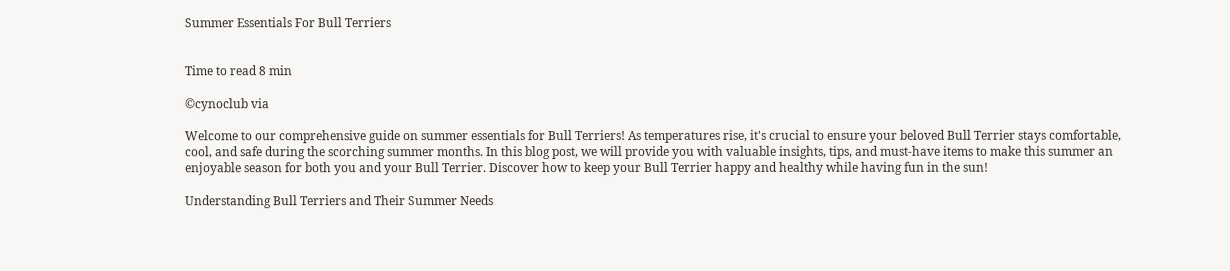Summer Essentials For Bull Terriers


Time to read 8 min

©cynoclub via

Welcome to our comprehensive guide on summer essentials for Bull Terriers! As temperatures rise, it's crucial to ensure your beloved Bull Terrier stays comfortable, cool, and safe during the scorching summer months. In this blog post, we will provide you with valuable insights, tips, and must-have items to make this summer an enjoyable season for both you and your Bull Terrier. Discover how to keep your Bull Terrier happy and healthy while having fun in the sun!

Understanding Bull Terriers and Their Summer Needs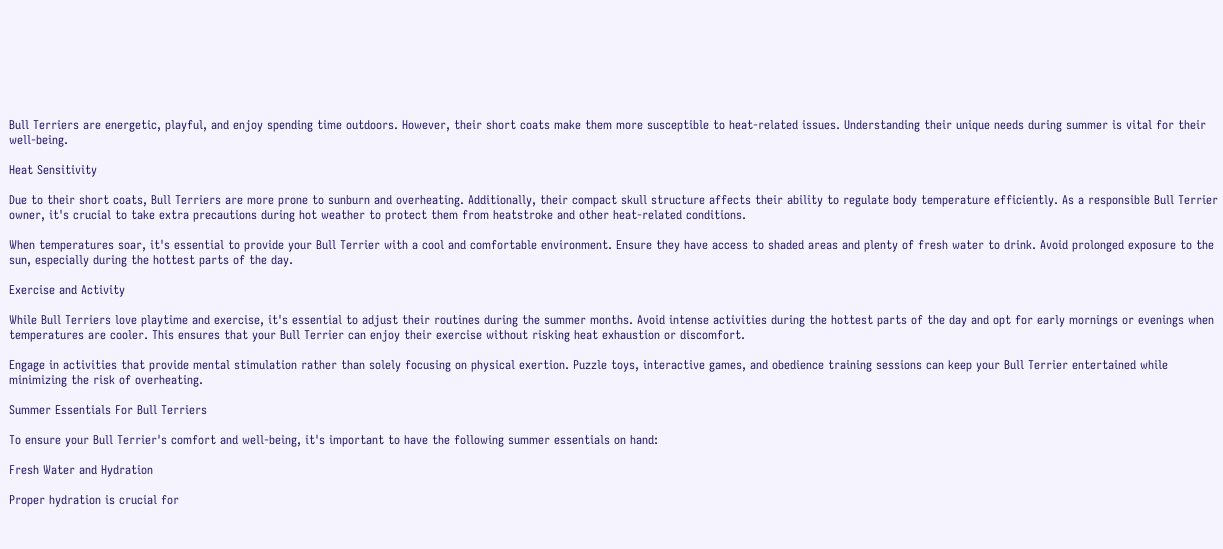Bull Terriers are energetic, playful, and enjoy spending time outdoors. However, their short coats make them more susceptible to heat-related issues. Understanding their unique needs during summer is vital for their well-being.

Heat Sensitivity

Due to their short coats, Bull Terriers are more prone to sunburn and overheating. Additionally, their compact skull structure affects their ability to regulate body temperature efficiently. As a responsible Bull Terrier owner, it's crucial to take extra precautions during hot weather to protect them from heatstroke and other heat-related conditions.

When temperatures soar, it's essential to provide your Bull Terrier with a cool and comfortable environment. Ensure they have access to shaded areas and plenty of fresh water to drink. Avoid prolonged exposure to the sun, especially during the hottest parts of the day.

Exercise and Activity

While Bull Terriers love playtime and exercise, it's essential to adjust their routines during the summer months. Avoid intense activities during the hottest parts of the day and opt for early mornings or evenings when temperatures are cooler. This ensures that your Bull Terrier can enjoy their exercise without risking heat exhaustion or discomfort.

Engage in activities that provide mental stimulation rather than solely focusing on physical exertion. Puzzle toys, interactive games, and obedience training sessions can keep your Bull Terrier entertained while minimizing the risk of overheating.

Summer Essentials For Bull Terriers

To ensure your Bull Terrier's comfort and well-being, it's important to have the following summer essentials on hand:

Fresh Water and Hydration

Proper hydration is crucial for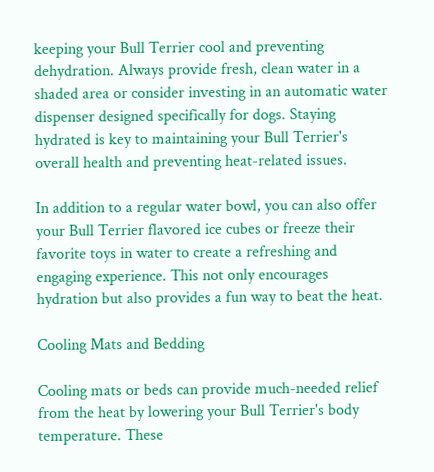keeping your Bull Terrier cool and preventing dehydration. Always provide fresh, clean water in a shaded area or consider investing in an automatic water dispenser designed specifically for dogs. Staying hydrated is key to maintaining your Bull Terrier's overall health and preventing heat-related issues.

In addition to a regular water bowl, you can also offer your Bull Terrier flavored ice cubes or freeze their favorite toys in water to create a refreshing and engaging experience. This not only encourages hydration but also provides a fun way to beat the heat.

Cooling Mats and Bedding

Cooling mats or beds can provide much-needed relief from the heat by lowering your Bull Terrier's body temperature. These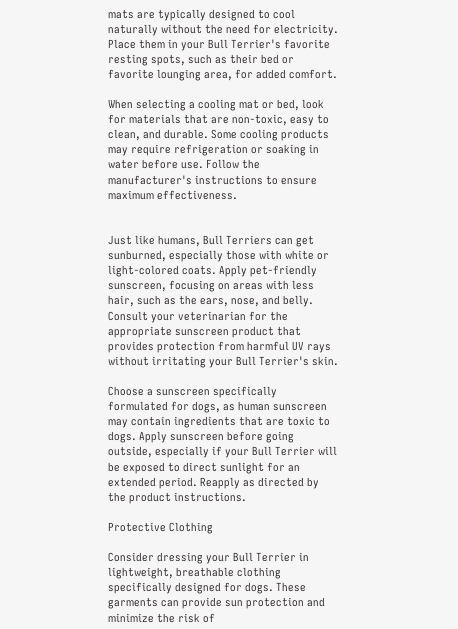mats are typically designed to cool naturally without the need for electricity. Place them in your Bull Terrier's favorite resting spots, such as their bed or favorite lounging area, for added comfort.

When selecting a cooling mat or bed, look for materials that are non-toxic, easy to clean, and durable. Some cooling products may require refrigeration or soaking in water before use. Follow the manufacturer's instructions to ensure maximum effectiveness.


Just like humans, Bull Terriers can get sunburned, especially those with white or light-colored coats. Apply pet-friendly sunscreen, focusing on areas with less hair, such as the ears, nose, and belly. Consult your veterinarian for the appropriate sunscreen product that provides protection from harmful UV rays without irritating your Bull Terrier's skin.

Choose a sunscreen specifically formulated for dogs, as human sunscreen may contain ingredients that are toxic to dogs. Apply sunscreen before going outside, especially if your Bull Terrier will be exposed to direct sunlight for an extended period. Reapply as directed by the product instructions.

Protective Clothing

Consider dressing your Bull Terrier in lightweight, breathable clothing specifically designed for dogs. These garments can provide sun protection and minimize the risk of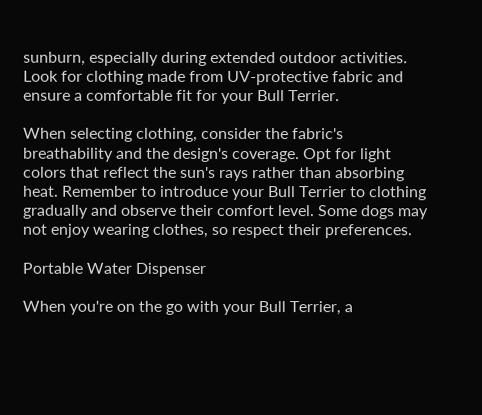sunburn, especially during extended outdoor activities. Look for clothing made from UV-protective fabric and ensure a comfortable fit for your Bull Terrier.

When selecting clothing, consider the fabric's breathability and the design's coverage. Opt for light colors that reflect the sun's rays rather than absorbing heat. Remember to introduce your Bull Terrier to clothing gradually and observe their comfort level. Some dogs may not enjoy wearing clothes, so respect their preferences.

Portable Water Dispenser

When you're on the go with your Bull Terrier, a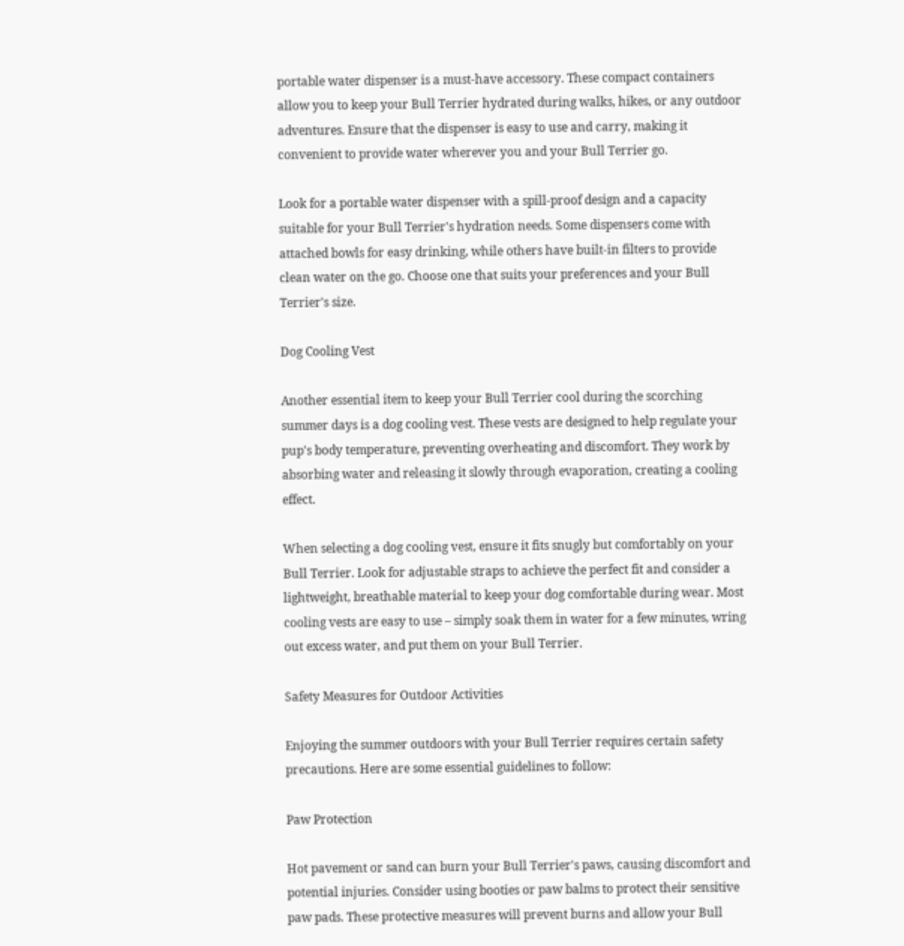portable water dispenser is a must-have accessory. These compact containers allow you to keep your Bull Terrier hydrated during walks, hikes, or any outdoor adventures. Ensure that the dispenser is easy to use and carry, making it convenient to provide water wherever you and your Bull Terrier go.

Look for a portable water dispenser with a spill-proof design and a capacity suitable for your Bull Terrier's hydration needs. Some dispensers come with attached bowls for easy drinking, while others have built-in filters to provide clean water on the go. Choose one that suits your preferences and your Bull Terrier's size.

Dog Cooling Vest

Another essential item to keep your Bull Terrier cool during the scorching summer days is a dog cooling vest. These vests are designed to help regulate your pup's body temperature, preventing overheating and discomfort. They work by absorbing water and releasing it slowly through evaporation, creating a cooling effect.

When selecting a dog cooling vest, ensure it fits snugly but comfortably on your Bull Terrier. Look for adjustable straps to achieve the perfect fit and consider a lightweight, breathable material to keep your dog comfortable during wear. Most cooling vests are easy to use – simply soak them in water for a few minutes, wring out excess water, and put them on your Bull Terrier.

Safety Measures for Outdoor Activities

Enjoying the summer outdoors with your Bull Terrier requires certain safety precautions. Here are some essential guidelines to follow:

Paw Protection

Hot pavement or sand can burn your Bull Terrier's paws, causing discomfort and potential injuries. Consider using booties or paw balms to protect their sensitive paw pads. These protective measures will prevent burns and allow your Bull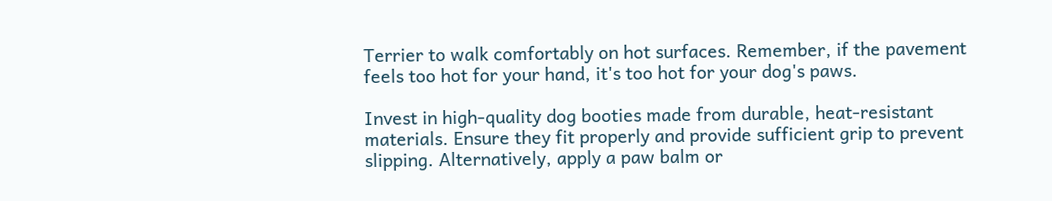Terrier to walk comfortably on hot surfaces. Remember, if the pavement feels too hot for your hand, it's too hot for your dog's paws.

Invest in high-quality dog booties made from durable, heat-resistant materials. Ensure they fit properly and provide sufficient grip to prevent slipping. Alternatively, apply a paw balm or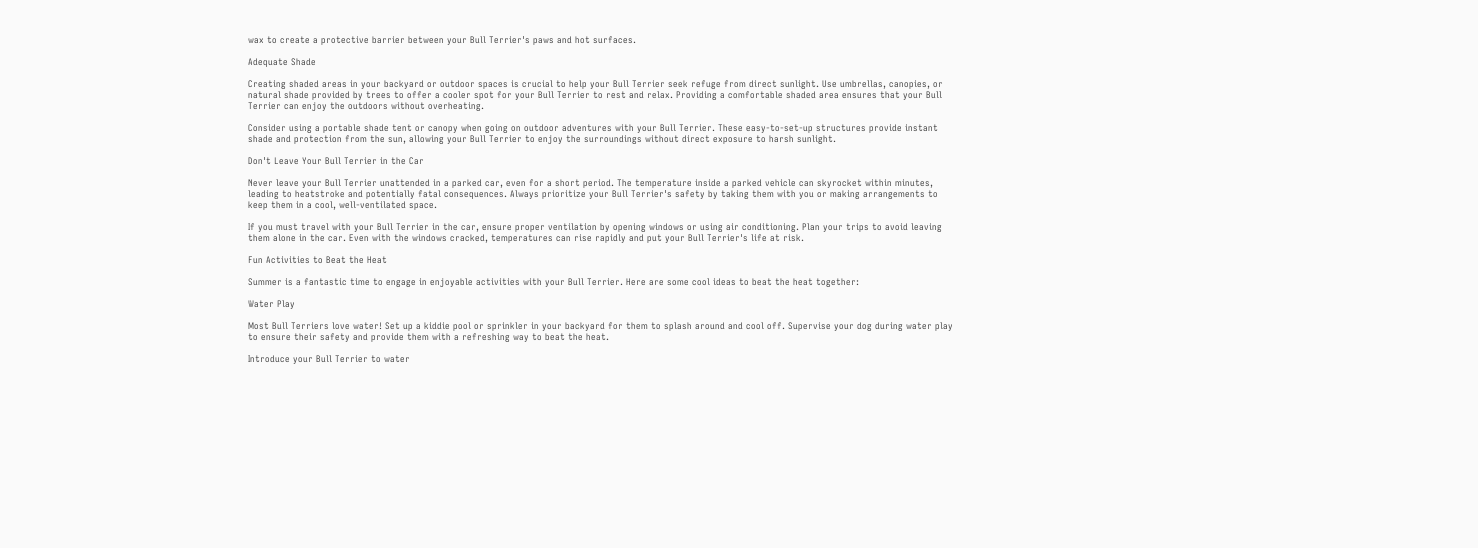wax to create a protective barrier between your Bull Terrier's paws and hot surfaces.

Adequate Shade

Creating shaded areas in your backyard or outdoor spaces is crucial to help your Bull Terrier seek refuge from direct sunlight. Use umbrellas, canopies, or natural shade provided by trees to offer a cooler spot for your Bull Terrier to rest and relax. Providing a comfortable shaded area ensures that your Bull Terrier can enjoy the outdoors without overheating.

Consider using a portable shade tent or canopy when going on outdoor adventures with your Bull Terrier. These easy-to-set-up structures provide instant shade and protection from the sun, allowing your Bull Terrier to enjoy the surroundings without direct exposure to harsh sunlight.

Don't Leave Your Bull Terrier in the Car

Never leave your Bull Terrier unattended in a parked car, even for a short period. The temperature inside a parked vehicle can skyrocket within minutes, leading to heatstroke and potentially fatal consequences. Always prioritize your Bull Terrier's safety by taking them with you or making arrangements to keep them in a cool, well-ventilated space.

If you must travel with your Bull Terrier in the car, ensure proper ventilation by opening windows or using air conditioning. Plan your trips to avoid leaving them alone in the car. Even with the windows cracked, temperatures can rise rapidly and put your Bull Terrier's life at risk.

Fun Activities to Beat the Heat

Summer is a fantastic time to engage in enjoyable activities with your Bull Terrier. Here are some cool ideas to beat the heat together:

Water Play

Most Bull Terriers love water! Set up a kiddie pool or sprinkler in your backyard for them to splash around and cool off. Supervise your dog during water play to ensure their safety and provide them with a refreshing way to beat the heat.

Introduce your Bull Terrier to water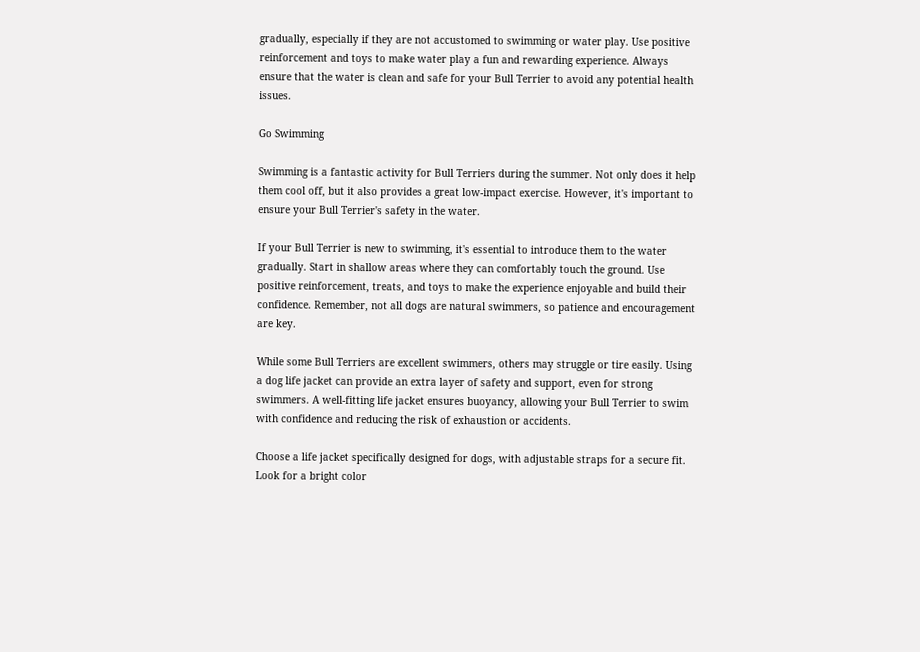gradually, especially if they are not accustomed to swimming or water play. Use positive reinforcement and toys to make water play a fun and rewarding experience. Always ensure that the water is clean and safe for your Bull Terrier to avoid any potential health issues.

Go Swimming

Swimming is a fantastic activity for Bull Terriers during the summer. Not only does it help them cool off, but it also provides a great low-impact exercise. However, it's important to ensure your Bull Terrier's safety in the water.

If your Bull Terrier is new to swimming, it's essential to introduce them to the water gradually. Start in shallow areas where they can comfortably touch the ground. Use positive reinforcement, treats, and toys to make the experience enjoyable and build their confidence. Remember, not all dogs are natural swimmers, so patience and encouragement are key.

While some Bull Terriers are excellent swimmers, others may struggle or tire easily. Using a dog life jacket can provide an extra layer of safety and support, even for strong swimmers. A well-fitting life jacket ensures buoyancy, allowing your Bull Terrier to swim with confidence and reducing the risk of exhaustion or accidents.

Choose a life jacket specifically designed for dogs, with adjustable straps for a secure fit. Look for a bright color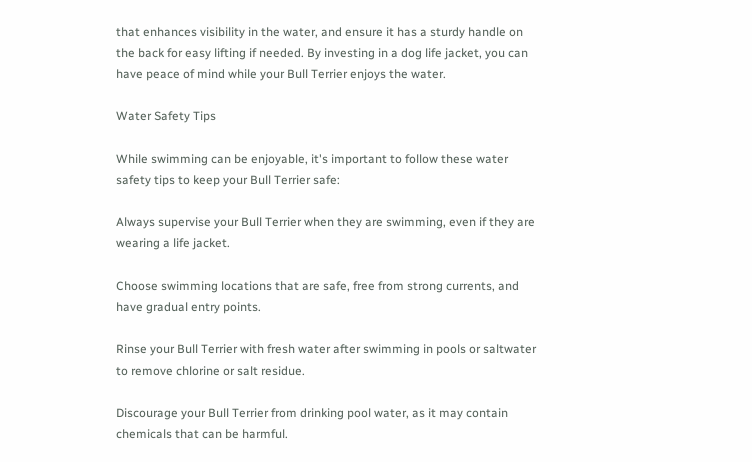that enhances visibility in the water, and ensure it has a sturdy handle on the back for easy lifting if needed. By investing in a dog life jacket, you can have peace of mind while your Bull Terrier enjoys the water.

Water Safety Tips

While swimming can be enjoyable, it's important to follow these water safety tips to keep your Bull Terrier safe:

Always supervise your Bull Terrier when they are swimming, even if they are wearing a life jacket.

Choose swimming locations that are safe, free from strong currents, and have gradual entry points.

Rinse your Bull Terrier with fresh water after swimming in pools or saltwater to remove chlorine or salt residue.

Discourage your Bull Terrier from drinking pool water, as it may contain chemicals that can be harmful.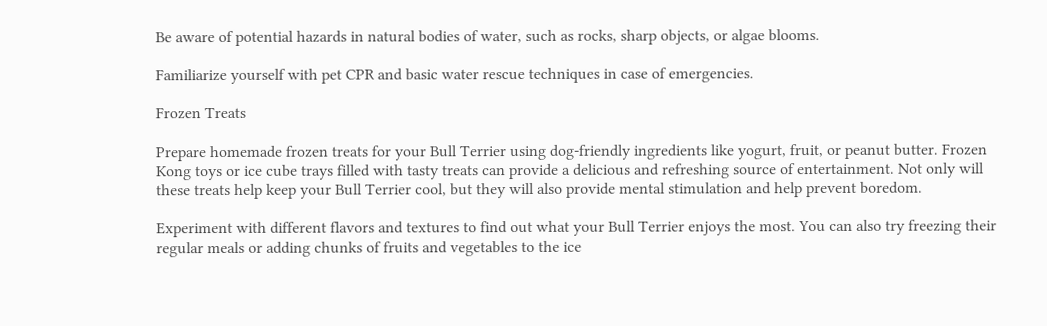Be aware of potential hazards in natural bodies of water, such as rocks, sharp objects, or algae blooms.

Familiarize yourself with pet CPR and basic water rescue techniques in case of emergencies.

Frozen Treats

Prepare homemade frozen treats for your Bull Terrier using dog-friendly ingredients like yogurt, fruit, or peanut butter. Frozen Kong toys or ice cube trays filled with tasty treats can provide a delicious and refreshing source of entertainment. Not only will these treats help keep your Bull Terrier cool, but they will also provide mental stimulation and help prevent boredom.

Experiment with different flavors and textures to find out what your Bull Terrier enjoys the most. You can also try freezing their regular meals or adding chunks of fruits and vegetables to the ice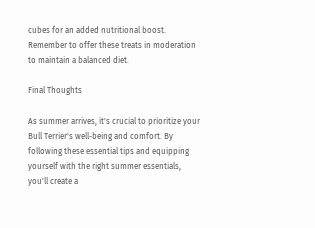cubes for an added nutritional boost. Remember to offer these treats in moderation to maintain a balanced diet.

Final Thoughts

As summer arrives, it's crucial to prioritize your Bull Terrier's well-being and comfort. By following these essential tips and equipping yourself with the right summer essentials, you'll create a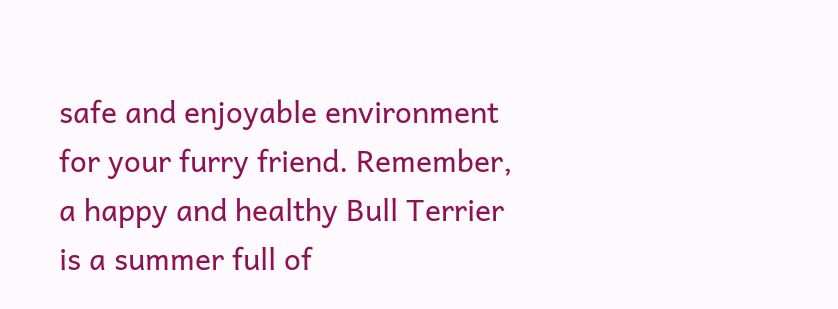safe and enjoyable environment for your furry friend. Remember, a happy and healthy Bull Terrier is a summer full of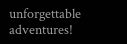unforgettable adventures!